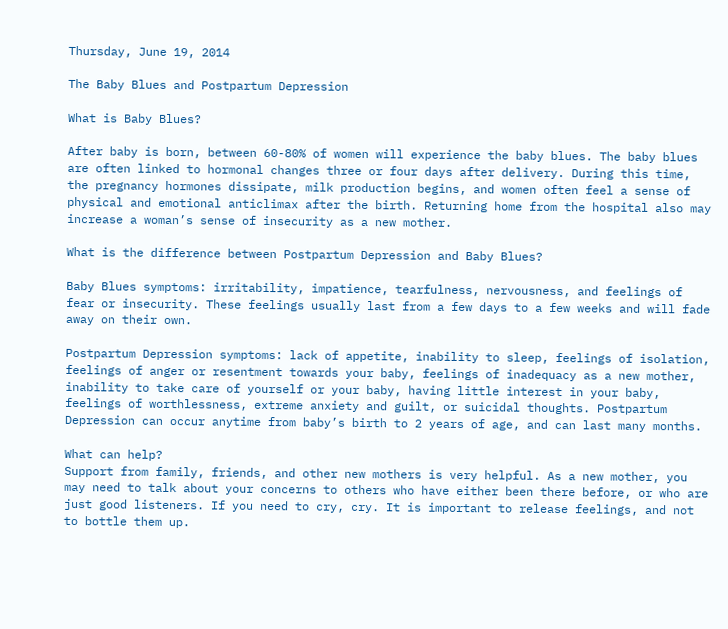Thursday, June 19, 2014

The Baby Blues and Postpartum Depression

What is Baby Blues?

After baby is born, between 60-80% of women will experience the baby blues. The baby blues are often linked to hormonal changes three or four days after delivery. During this time, the pregnancy hormones dissipate, milk production begins, and women often feel a sense of physical and emotional anticlimax after the birth. Returning home from the hospital also may increase a woman’s sense of insecurity as a new mother.

What is the difference between Postpartum Depression and Baby Blues?

Baby Blues symptoms: irritability, impatience, tearfulness, nervousness, and feelings of fear or insecurity. These feelings usually last from a few days to a few weeks and will fade away on their own.

Postpartum Depression symptoms: lack of appetite, inability to sleep, feelings of isolation, feelings of anger or resentment towards your baby, feelings of inadequacy as a new mother, inability to take care of yourself or your baby, having little interest in your baby, feelings of worthlessness, extreme anxiety and guilt, or suicidal thoughts. Postpartum Depression can occur anytime from baby’s birth to 2 years of age, and can last many months.

What can help?
Support from family, friends, and other new mothers is very helpful. As a new mother, you may need to talk about your concerns to others who have either been there before, or who are just good listeners. If you need to cry, cry. It is important to release feelings, and not to bottle them up.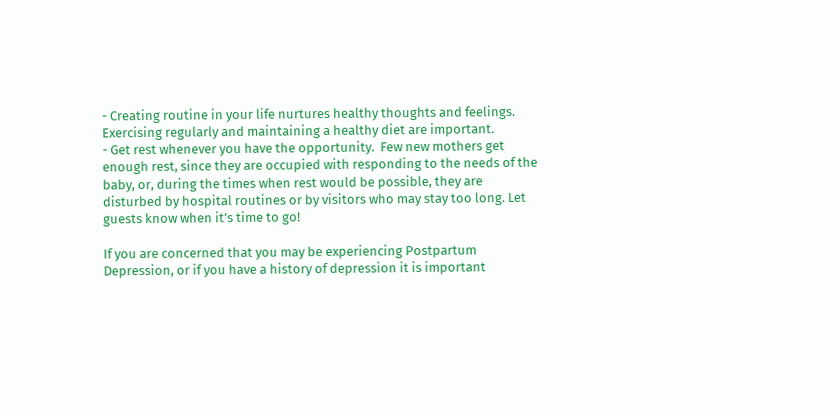- Creating routine in your life nurtures healthy thoughts and feelings.
Exercising regularly and maintaining a healthy diet are important.
- Get rest whenever you have the opportunity.  Few new mothers get enough rest, since they are occupied with responding to the needs of the baby, or, during the times when rest would be possible, they are disturbed by hospital routines or by visitors who may stay too long. Let guests know when it’s time to go!

If you are concerned that you may be experiencing Postpartum Depression, or if you have a history of depression it is important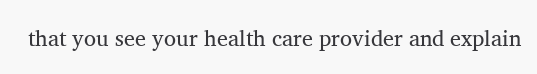that you see your health care provider and explain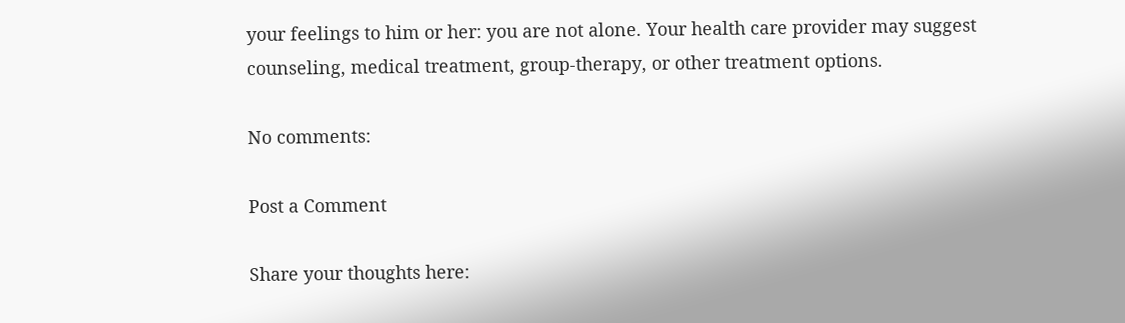your feelings to him or her: you are not alone. Your health care provider may suggest counseling, medical treatment, group-therapy, or other treatment options.

No comments:

Post a Comment

Share your thoughts here: